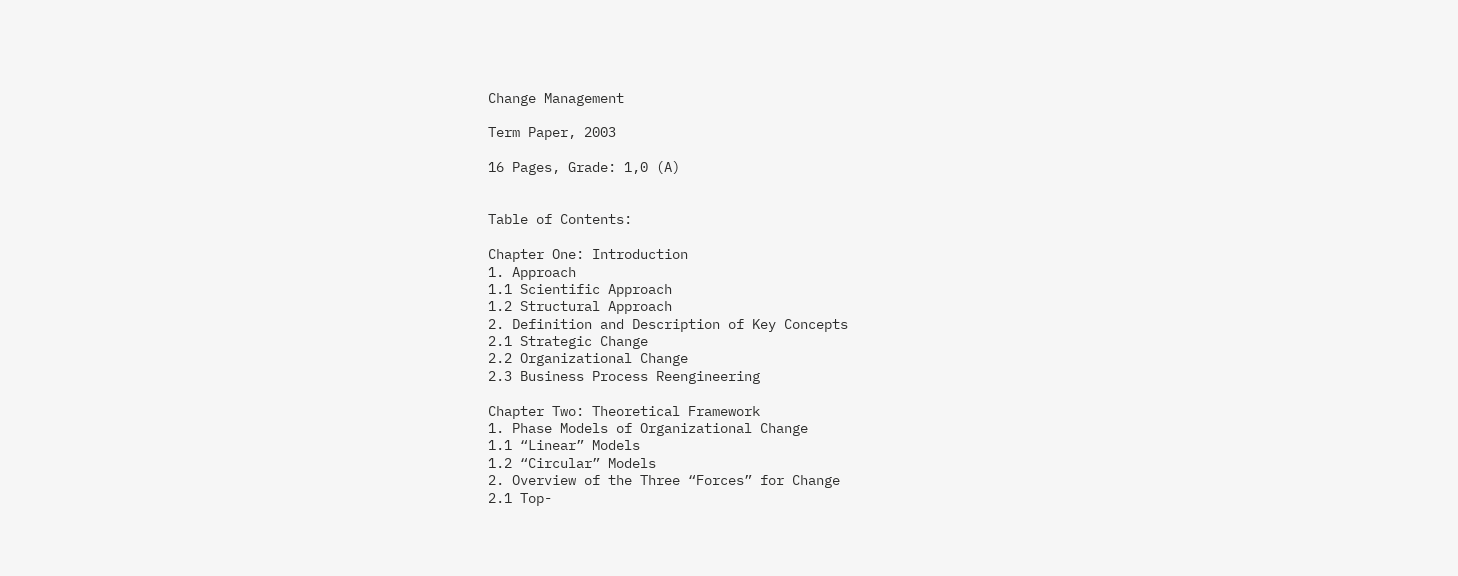Change Management

Term Paper, 2003

16 Pages, Grade: 1,0 (A)


Table of Contents:

Chapter One: Introduction
1. Approach
1.1 Scientific Approach
1.2 Structural Approach
2. Definition and Description of Key Concepts
2.1 Strategic Change
2.2 Organizational Change
2.3 Business Process Reengineering

Chapter Two: Theoretical Framework
1. Phase Models of Organizational Change
1.1 “Linear” Models
1.2 “Circular” Models
2. Overview of the Three “Forces” for Change
2.1 Top-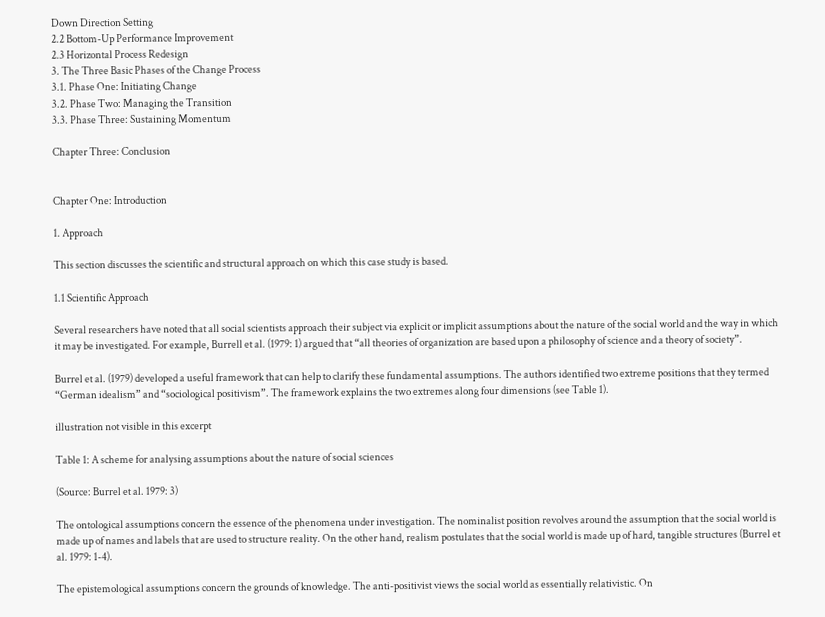Down Direction Setting
2.2 Bottom-Up Performance Improvement
2.3 Horizontal Process Redesign
3. The Three Basic Phases of the Change Process
3.1. Phase One: Initiating Change
3.2. Phase Two: Managing the Transition
3.3. Phase Three: Sustaining Momentum

Chapter Three: Conclusion


Chapter One: Introduction

1. Approach

This section discusses the scientific and structural approach on which this case study is based.

1.1 Scientific Approach

Several researchers have noted that all social scientists approach their subject via explicit or implicit assumptions about the nature of the social world and the way in which it may be investigated. For example, Burrell et al. (1979: 1) argued that “all theories of organization are based upon a philosophy of science and a theory of society”.

Burrel et al. (1979) developed a useful framework that can help to clarify these fundamental assumptions. The authors identified two extreme positions that they termed “German idealism” and “sociological positivism”. The framework explains the two extremes along four dimensions (see Table 1).

illustration not visible in this excerpt

Table 1: A scheme for analysing assumptions about the nature of social sciences

(Source: Burrel et al. 1979: 3)

The ontological assumptions concern the essence of the phenomena under investigation. The nominalist position revolves around the assumption that the social world is made up of names and labels that are used to structure reality. On the other hand, realism postulates that the social world is made up of hard, tangible structures (Burrel et al. 1979: 1-4).

The epistemological assumptions concern the grounds of knowledge. The anti-positivist views the social world as essentially relativistic. On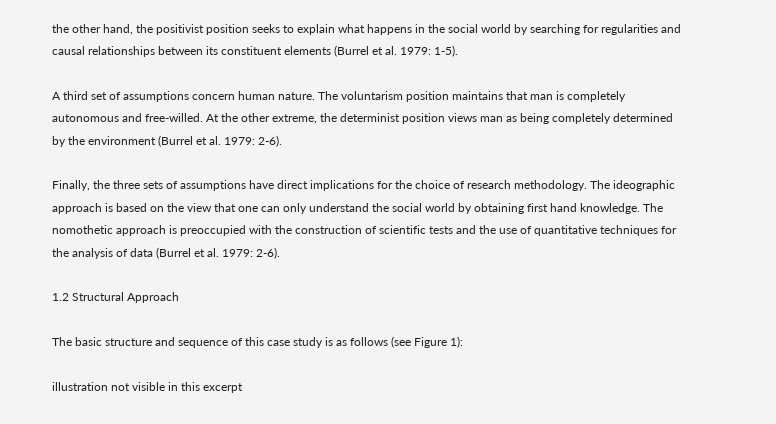the other hand, the positivist position seeks to explain what happens in the social world by searching for regularities and causal relationships between its constituent elements (Burrel et al. 1979: 1-5).

A third set of assumptions concern human nature. The voluntarism position maintains that man is completely autonomous and free-willed. At the other extreme, the determinist position views man as being completely determined by the environment (Burrel et al. 1979: 2-6).

Finally, the three sets of assumptions have direct implications for the choice of research methodology. The ideographic approach is based on the view that one can only understand the social world by obtaining first hand knowledge. The nomothetic approach is preoccupied with the construction of scientific tests and the use of quantitative techniques for the analysis of data (Burrel et al. 1979: 2-6).

1.2 Structural Approach

The basic structure and sequence of this case study is as follows (see Figure 1):

illustration not visible in this excerpt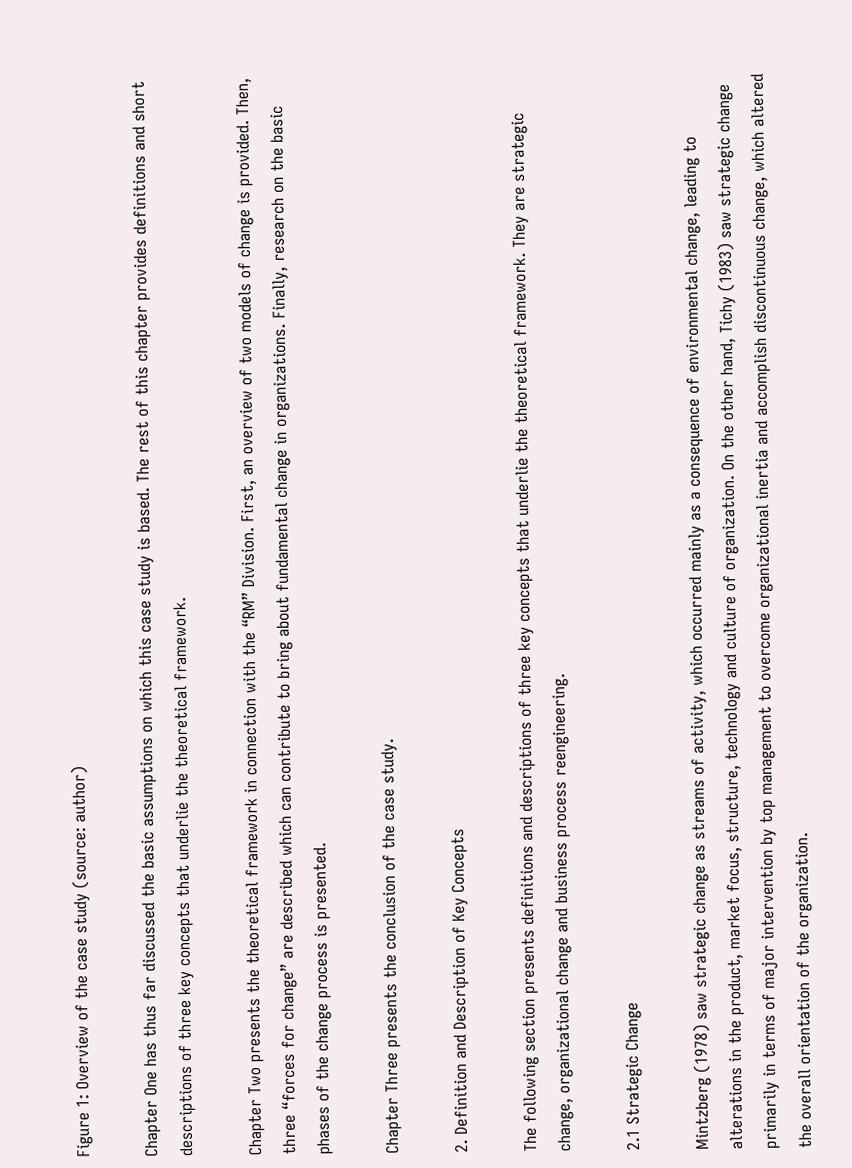Figure 1: Overview of the case study (source: author)

Chapter One has thus far discussed the basic assumptions on which this case study is based. The rest of this chapter provides definitions and short descriptions of three key concepts that underlie the theoretical framework.

Chapter Two presents the theoretical framework in connection with the “RM” Division. First, an overview of two models of change is provided. Then, three “forces for change” are described which can contribute to bring about fundamental change in organizations. Finally, research on the basic phases of the change process is presented.

Chapter Three presents the conclusion of the case study.

2. Definition and Description of Key Concepts

The following section presents definitions and descriptions of three key concepts that underlie the theoretical framework. They are strategic change, organizational change and business process reengineering.

2.1 Strategic Change

Mintzberg (1978) saw strategic change as streams of activity, which occurred mainly as a consequence of environmental change, leading to alterations in the product, market focus, structure, technology and culture of organization. On the other hand, Tichy (1983) saw strategic change primarily in terms of major intervention by top management to overcome organizational inertia and accomplish discontinuous change, which altered the overall orientation of the organization.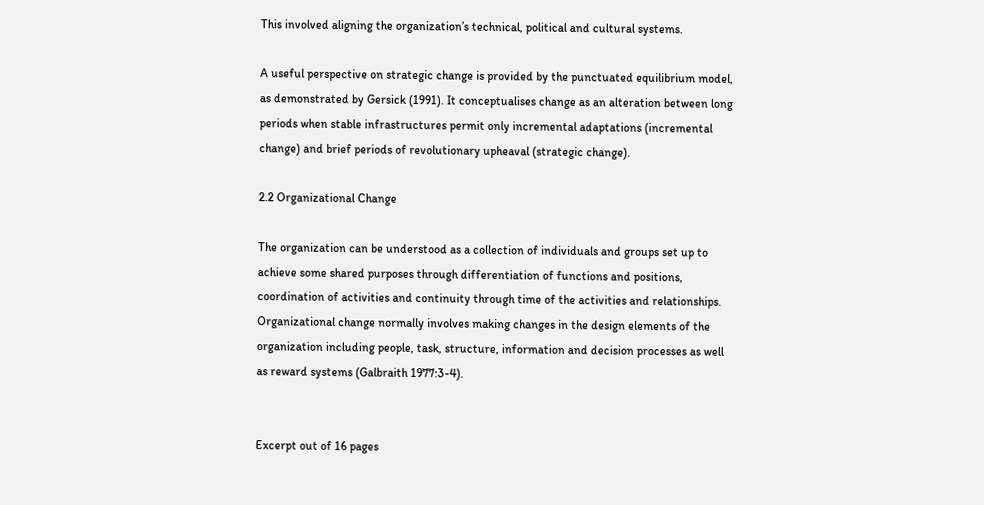This involved aligning the organization’s technical, political and cultural systems.

A useful perspective on strategic change is provided by the punctuated equilibrium model, as demonstrated by Gersick (1991). It conceptualises change as an alteration between long periods when stable infrastructures permit only incremental adaptations (incremental change) and brief periods of revolutionary upheaval (strategic change).

2.2 Organizational Change

The organization can be understood as a collection of individuals and groups set up to achieve some shared purposes through differentiation of functions and positions, coordination of activities and continuity through time of the activities and relationships. Organizational change normally involves making changes in the design elements of the organization including people, task, structure, information and decision processes as well as reward systems (Galbraith 1977:3-4).


Excerpt out of 16 pages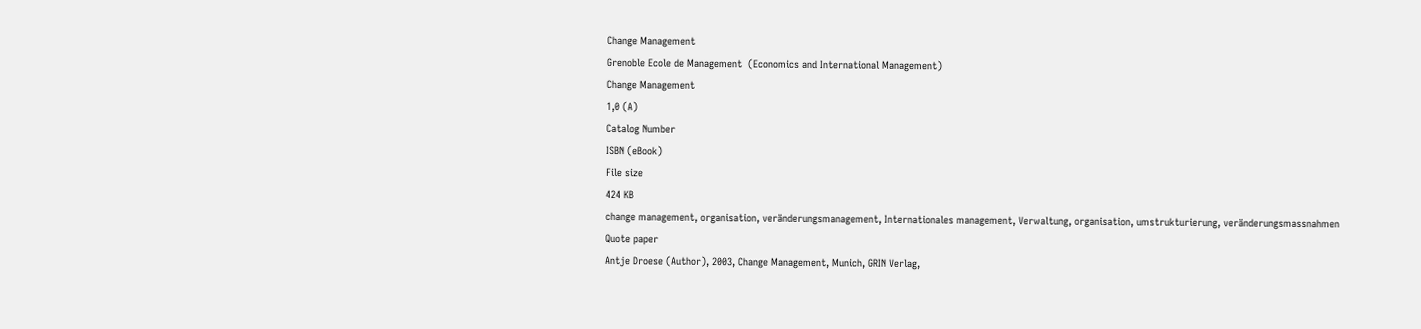Change Management
Grenoble Ecole de Management  (Economics and International Management)
Change Management
1,0 (A)
Catalog Number
ISBN (eBook)
File size
424 KB
change management, organisation, veränderungsmanagement, Internationales management, Verwaltung, organisation, umstrukturierung, veränderungsmassnahmen
Quote paper
Antje Droese (Author), 2003, Change Management, Munich, GRIN Verlag,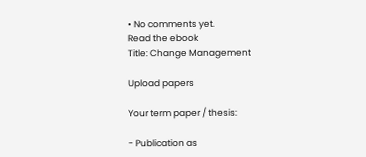• No comments yet.
Read the ebook
Title: Change Management

Upload papers

Your term paper / thesis:

- Publication as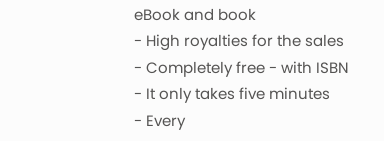eBook and book
- High royalties for the sales
- Completely free - with ISBN
- It only takes five minutes
- Every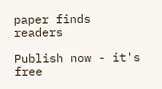paper finds readers

Publish now - it's free